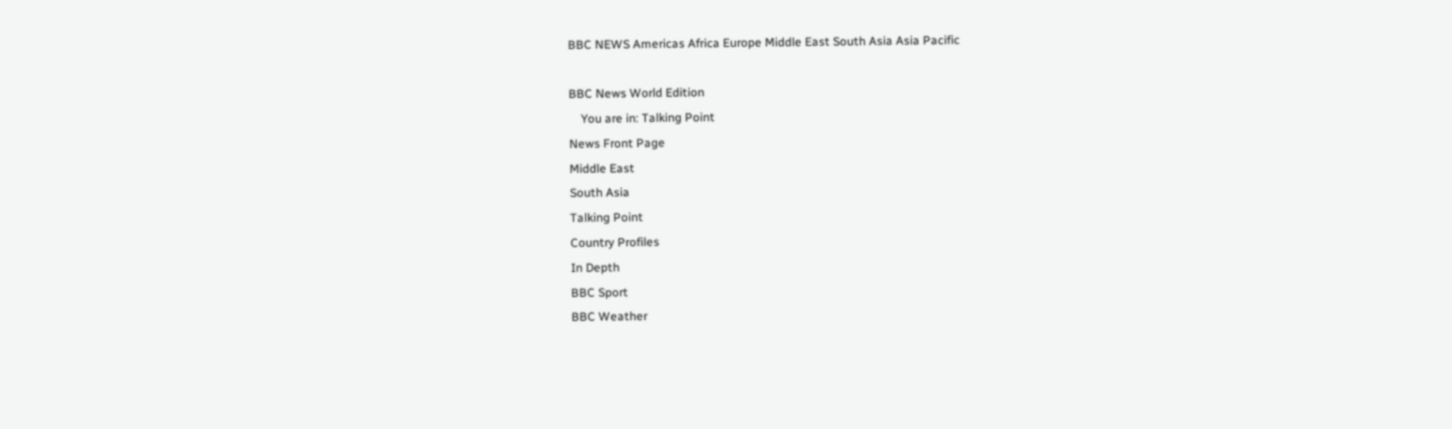BBC NEWS Americas Africa Europe Middle East South Asia Asia Pacific

BBC News World Edition
    You are in: Talking Point
News Front Page
Middle East
South Asia
Talking Point
Country Profiles
In Depth
BBC Sport
BBC Weather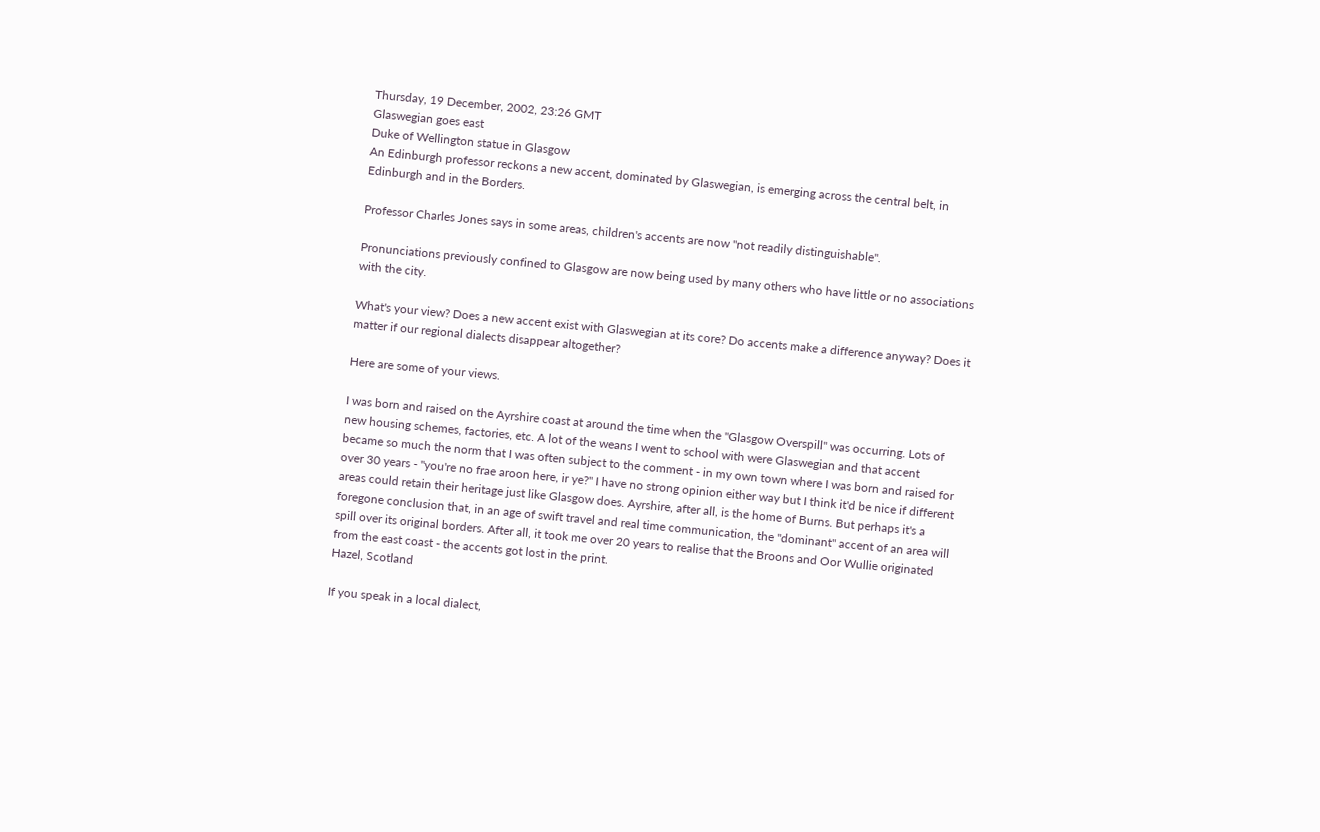Thursday, 19 December, 2002, 23:26 GMT
Glaswegian goes east
Duke of Wellington statue in Glasgow
An Edinburgh professor reckons a new accent, dominated by Glaswegian, is emerging across the central belt, in Edinburgh and in the Borders.

Professor Charles Jones says in some areas, children's accents are now "not readily distinguishable".

Pronunciations previously confined to Glasgow are now being used by many others who have little or no associations with the city.

What's your view? Does a new accent exist with Glaswegian at its core? Do accents make a difference anyway? Does it matter if our regional dialects disappear altogether?

Here are some of your views.

I was born and raised on the Ayrshire coast at around the time when the "Glasgow Overspill" was occurring. Lots of new housing schemes, factories, etc. A lot of the weans I went to school with were Glaswegian and that accent became so much the norm that I was often subject to the comment - in my own town where I was born and raised for over 30 years - "you're no frae aroon here, ir ye?" I have no strong opinion either way but I think it'd be nice if different areas could retain their heritage just like Glasgow does. Ayrshire, after all, is the home of Burns. But perhaps it's a foregone conclusion that, in an age of swift travel and real time communication, the "dominant" accent of an area will spill over its original borders. After all, it took me over 20 years to realise that the Broons and Oor Wullie originated from the east coast - the accents got lost in the print.
Hazel, Scotland

If you speak in a local dialect,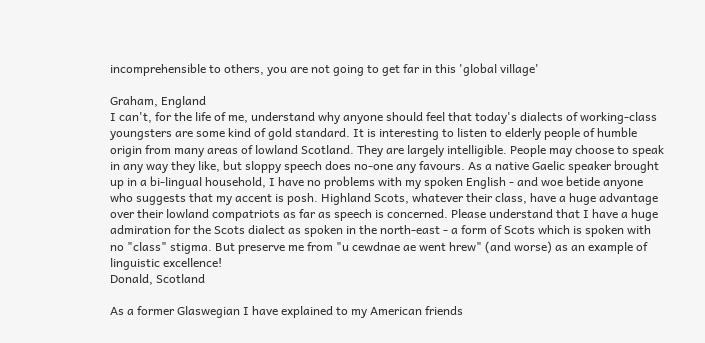incomprehensible to others, you are not going to get far in this 'global village'

Graham, England
I can't, for the life of me, understand why anyone should feel that today's dialects of working-class youngsters are some kind of gold standard. It is interesting to listen to elderly people of humble origin from many areas of lowland Scotland. They are largely intelligible. People may choose to speak in any way they like, but sloppy speech does no-one any favours. As a native Gaelic speaker brought up in a bi-lingual household, I have no problems with my spoken English - and woe betide anyone who suggests that my accent is posh. Highland Scots, whatever their class, have a huge advantage over their lowland compatriots as far as speech is concerned. Please understand that I have a huge admiration for the Scots dialect as spoken in the north-east - a form of Scots which is spoken with no "class" stigma. But preserve me from "u cewdnae ae went hrew" (and worse) as an example of linguistic excellence!
Donald, Scotland

As a former Glaswegian I have explained to my American friends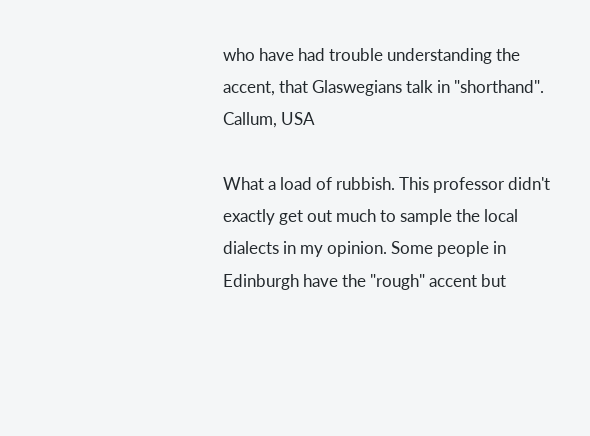who have had trouble understanding the accent, that Glaswegians talk in "shorthand".
Callum, USA

What a load of rubbish. This professor didn't exactly get out much to sample the local dialects in my opinion. Some people in Edinburgh have the "rough" accent but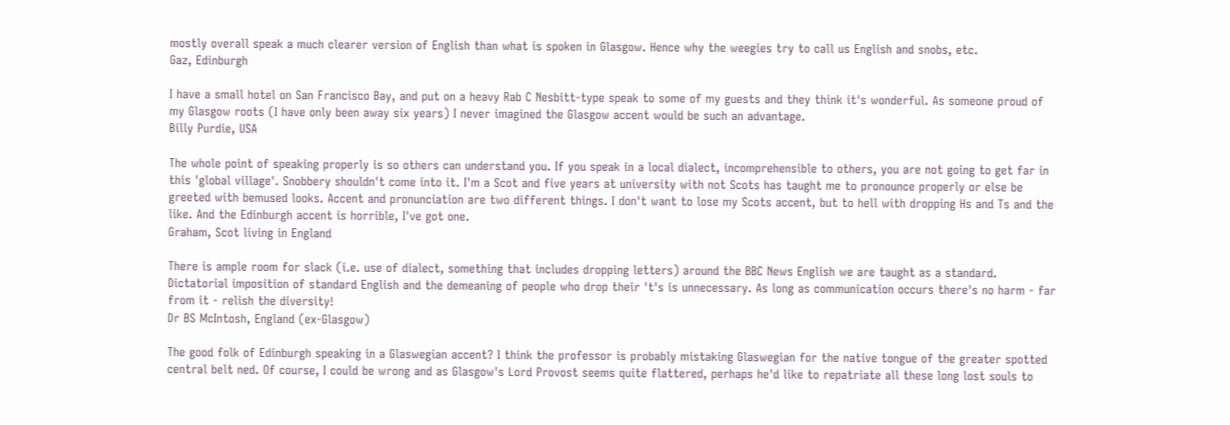mostly overall speak a much clearer version of English than what is spoken in Glasgow. Hence why the weegies try to call us English and snobs, etc.
Gaz, Edinburgh

I have a small hotel on San Francisco Bay, and put on a heavy Rab C Nesbitt-type speak to some of my guests and they think it's wonderful. As someone proud of my Glasgow roots (I have only been away six years) I never imagined the Glasgow accent would be such an advantage.
Billy Purdie, USA

The whole point of speaking properly is so others can understand you. If you speak in a local dialect, incomprehensible to others, you are not going to get far in this 'global village'. Snobbery shouldn't come into it. I'm a Scot and five years at university with not Scots has taught me to pronounce properly or else be greeted with bemused looks. Accent and pronunciation are two different things. I don't want to lose my Scots accent, but to hell with dropping Hs and Ts and the like. And the Edinburgh accent is horrible, I've got one.
Graham, Scot living in England

There is ample room for slack (i.e. use of dialect, something that includes dropping letters) around the BBC News English we are taught as a standard. Dictatorial imposition of standard English and the demeaning of people who drop their 't's is unnecessary. As long as communication occurs there's no harm - far from it - relish the diversity!
Dr BS McIntosh, England (ex-Glasgow)

The good folk of Edinburgh speaking in a Glaswegian accent? I think the professor is probably mistaking Glaswegian for the native tongue of the greater spotted central belt ned. Of course, I could be wrong and as Glasgow's Lord Provost seems quite flattered, perhaps he'd like to repatriate all these long lost souls to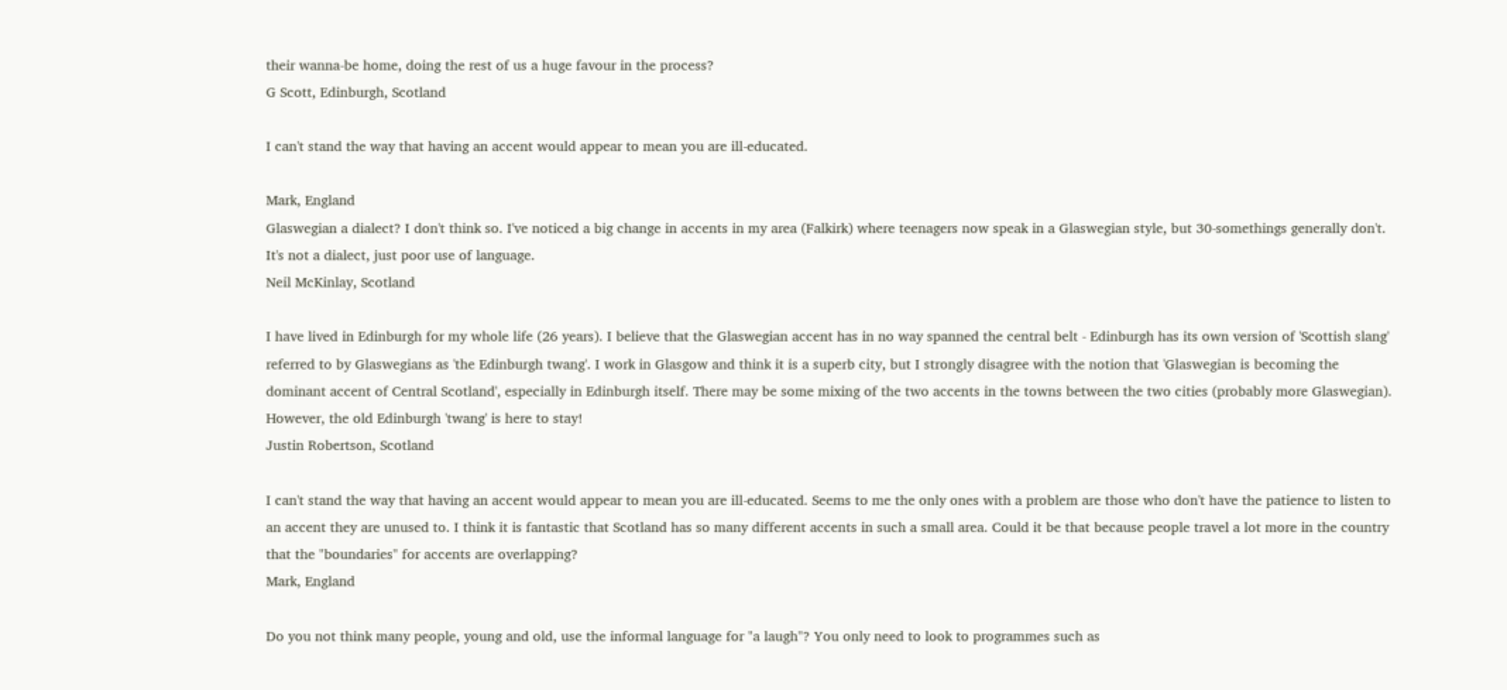their wanna-be home, doing the rest of us a huge favour in the process?
G Scott, Edinburgh, Scotland

I can't stand the way that having an accent would appear to mean you are ill-educated.

Mark, England
Glaswegian a dialect? I don't think so. I've noticed a big change in accents in my area (Falkirk) where teenagers now speak in a Glaswegian style, but 30-somethings generally don't. It's not a dialect, just poor use of language.
Neil McKinlay, Scotland

I have lived in Edinburgh for my whole life (26 years). I believe that the Glaswegian accent has in no way spanned the central belt - Edinburgh has its own version of 'Scottish slang' referred to by Glaswegians as 'the Edinburgh twang'. I work in Glasgow and think it is a superb city, but I strongly disagree with the notion that 'Glaswegian is becoming the dominant accent of Central Scotland', especially in Edinburgh itself. There may be some mixing of the two accents in the towns between the two cities (probably more Glaswegian). However, the old Edinburgh 'twang' is here to stay!
Justin Robertson, Scotland

I can't stand the way that having an accent would appear to mean you are ill-educated. Seems to me the only ones with a problem are those who don't have the patience to listen to an accent they are unused to. I think it is fantastic that Scotland has so many different accents in such a small area. Could it be that because people travel a lot more in the country that the "boundaries" for accents are overlapping?
Mark, England

Do you not think many people, young and old, use the informal language for "a laugh"? You only need to look to programmes such as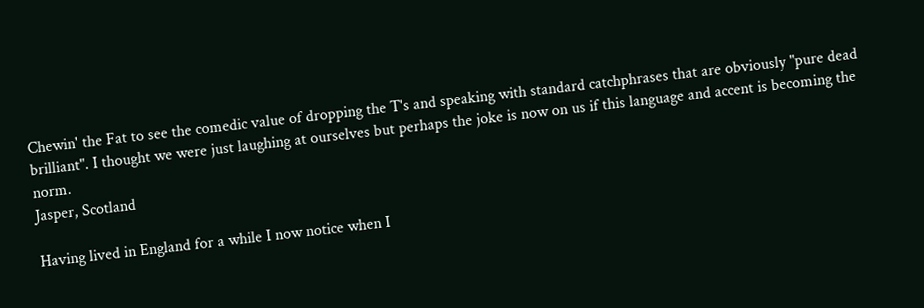Chewin' the Fat to see the comedic value of dropping the T's and speaking with standard catchphrases that are obviously "pure dead brilliant". I thought we were just laughing at ourselves but perhaps the joke is now on us if this language and accent is becoming the norm.
Jasper, Scotland

Having lived in England for a while I now notice when I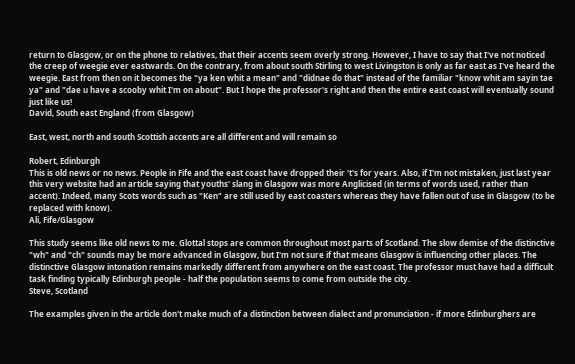return to Glasgow, or on the phone to relatives, that their accents seem overly strong. However, I have to say that I've not noticed the creep of weegie ever eastwards. On the contrary, from about south Stirling to west Livingston is only as far east as I've heard the weegie. East from then on it becomes the "ya ken whit a mean" and "didnae do that" instead of the familiar "know whit am sayin tae ya" and "dae u have a scooby whit I'm on about". But I hope the professor's right and then the entire east coast will eventually sound just like us!
David, South east England (from Glasgow)

East, west, north and south Scottish accents are all different and will remain so

Robert, Edinburgh
This is old news or no news. People in Fife and the east coast have dropped their 't's for years. Also, if I'm not mistaken, just last year this very website had an article saying that youths' slang in Glasgow was more Anglicised (in terms of words used, rather than accent). Indeed, many Scots words such as "Ken" are still used by east coasters whereas they have fallen out of use in Glasgow (to be replaced with know).
Ali, Fife/Glasgow

This study seems like old news to me. Glottal stops are common throughout most parts of Scotland. The slow demise of the distinctive "wh" and "ch" sounds may be more advanced in Glasgow, but I'm not sure if that means Glasgow is influencing other places. The distinctive Glasgow intonation remains markedly different from anywhere on the east coast. The professor must have had a difficult task finding typically Edinburgh people - half the population seems to come from outside the city.
Steve, Scotland

The examples given in the article don't make much of a distinction between dialect and pronunciation - if more Edinburghers are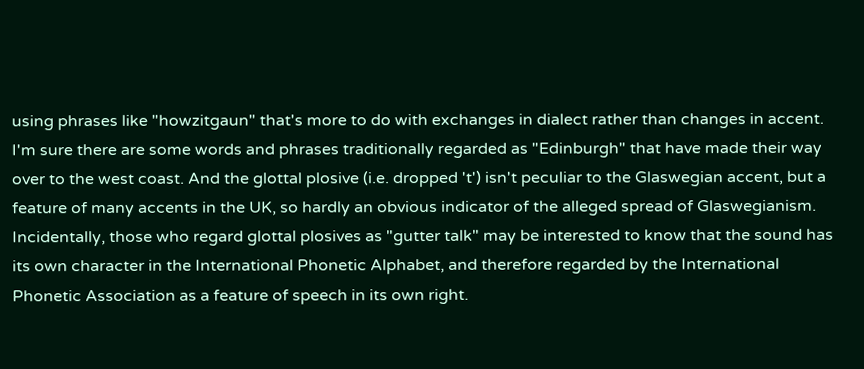using phrases like "howzitgaun" that's more to do with exchanges in dialect rather than changes in accent. I'm sure there are some words and phrases traditionally regarded as "Edinburgh" that have made their way over to the west coast. And the glottal plosive (i.e. dropped 't') isn't peculiar to the Glaswegian accent, but a feature of many accents in the UK, so hardly an obvious indicator of the alleged spread of Glaswegianism. Incidentally, those who regard glottal plosives as "gutter talk" may be interested to know that the sound has its own character in the International Phonetic Alphabet, and therefore regarded by the International Phonetic Association as a feature of speech in its own right.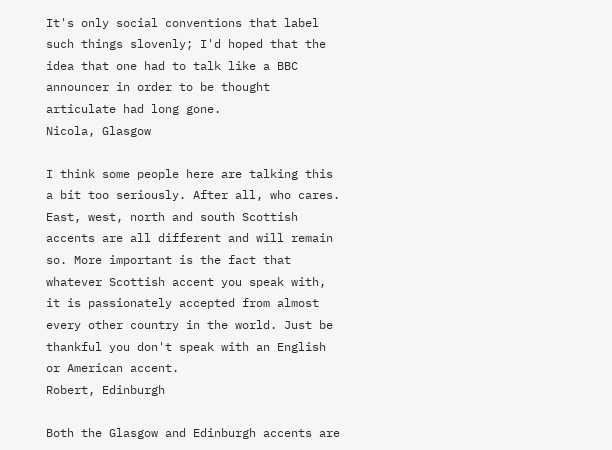It's only social conventions that label such things slovenly; I'd hoped that the idea that one had to talk like a BBC announcer in order to be thought articulate had long gone.
Nicola, Glasgow

I think some people here are talking this a bit too seriously. After all, who cares. East, west, north and south Scottish accents are all different and will remain so. More important is the fact that whatever Scottish accent you speak with, it is passionately accepted from almost every other country in the world. Just be thankful you don't speak with an English or American accent.
Robert, Edinburgh

Both the Glasgow and Edinburgh accents are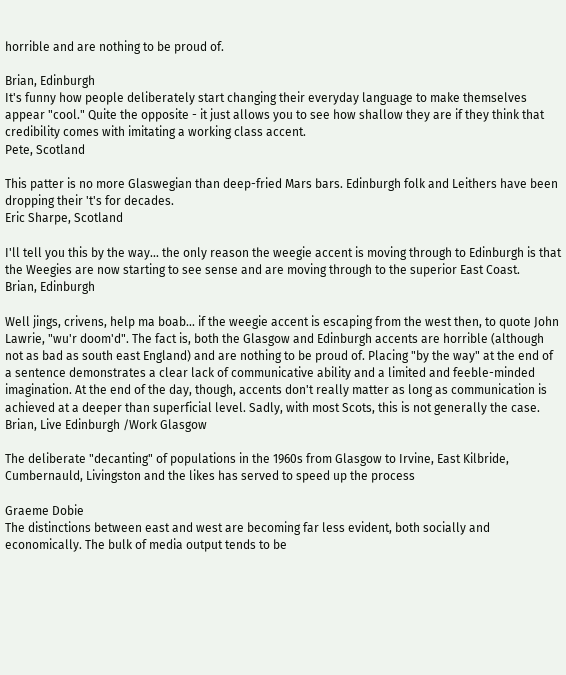horrible and are nothing to be proud of.

Brian, Edinburgh
It's funny how people deliberately start changing their everyday language to make themselves appear "cool." Quite the opposite - it just allows you to see how shallow they are if they think that credibility comes with imitating a working class accent.
Pete, Scotland

This patter is no more Glaswegian than deep-fried Mars bars. Edinburgh folk and Leithers have been dropping their 't's for decades.
Eric Sharpe, Scotland

I'll tell you this by the way... the only reason the weegie accent is moving through to Edinburgh is that the Weegies are now starting to see sense and are moving through to the superior East Coast.
Brian, Edinburgh

Well jings, crivens, help ma boab... if the weegie accent is escaping from the west then, to quote John Lawrie, "wu'r doom'd". The fact is, both the Glasgow and Edinburgh accents are horrible (although not as bad as south east England) and are nothing to be proud of. Placing "by the way" at the end of a sentence demonstrates a clear lack of communicative ability and a limited and feeble-minded imagination. At the end of the day, though, accents don't really matter as long as communication is achieved at a deeper than superficial level. Sadly, with most Scots, this is not generally the case.
Brian, Live Edinburgh /Work Glasgow

The deliberate "decanting" of populations in the 1960s from Glasgow to Irvine, East Kilbride, Cumbernauld, Livingston and the likes has served to speed up the process

Graeme Dobie
The distinctions between east and west are becoming far less evident, both socially and economically. The bulk of media output tends to be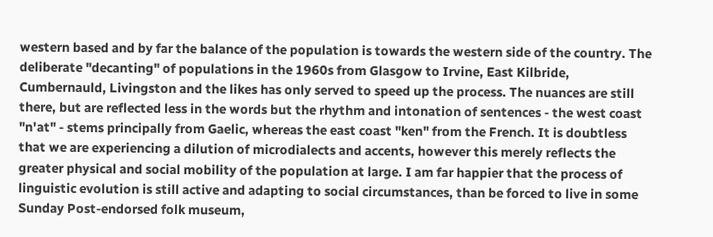western based and by far the balance of the population is towards the western side of the country. The deliberate "decanting" of populations in the 1960s from Glasgow to Irvine, East Kilbride, Cumbernauld, Livingston and the likes has only served to speed up the process. The nuances are still there, but are reflected less in the words but the rhythm and intonation of sentences - the west coast "n'at" - stems principally from Gaelic, whereas the east coast "ken" from the French. It is doubtless that we are experiencing a dilution of microdialects and accents, however this merely reflects the greater physical and social mobility of the population at large. I am far happier that the process of linguistic evolution is still active and adapting to social circumstances, than be forced to live in some Sunday Post-endorsed folk museum,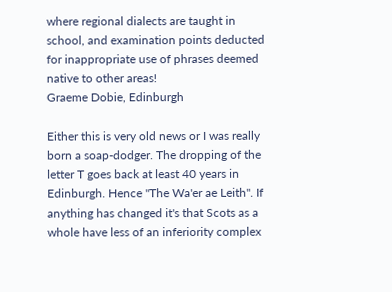where regional dialects are taught in school, and examination points deducted for inappropriate use of phrases deemed native to other areas!
Graeme Dobie, Edinburgh

Either this is very old news or I was really born a soap-dodger. The dropping of the letter T goes back at least 40 years in Edinburgh. Hence "The Wa'er ae Leith". If anything has changed it's that Scots as a whole have less of an inferiority complex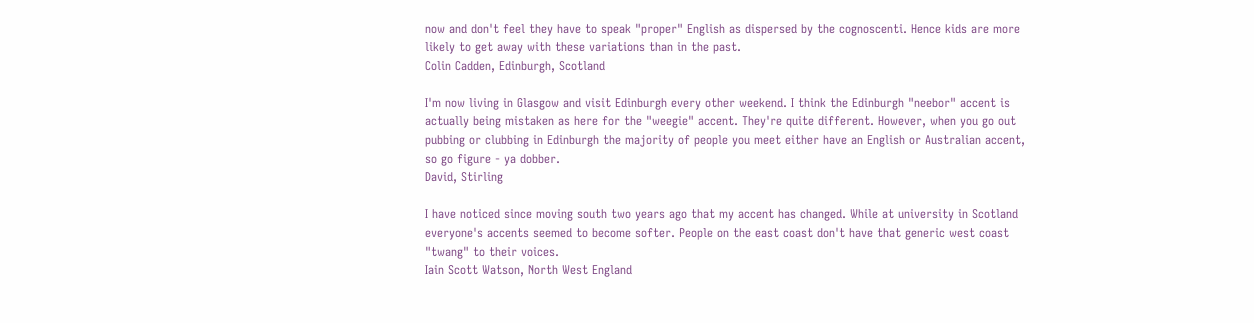now and don't feel they have to speak "proper" English as dispersed by the cognoscenti. Hence kids are more likely to get away with these variations than in the past.
Colin Cadden, Edinburgh, Scotland

I'm now living in Glasgow and visit Edinburgh every other weekend. I think the Edinburgh "neebor" accent is actually being mistaken as here for the "weegie" accent. They're quite different. However, when you go out pubbing or clubbing in Edinburgh the majority of people you meet either have an English or Australian accent, so go figure - ya dobber.
David, Stirling

I have noticed since moving south two years ago that my accent has changed. While at university in Scotland everyone's accents seemed to become softer. People on the east coast don't have that generic west coast "twang" to their voices.
Iain Scott Watson, North West England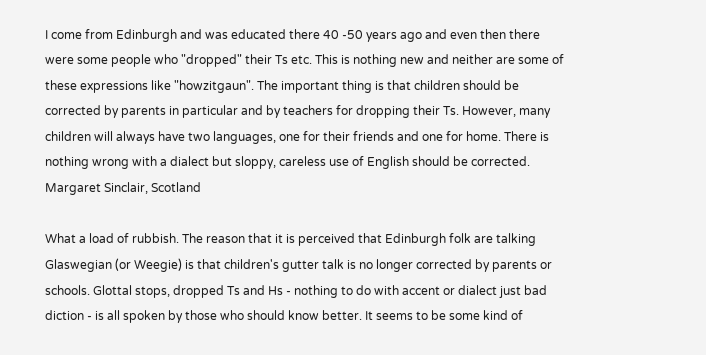I come from Edinburgh and was educated there 40 -50 years ago and even then there were some people who "dropped" their Ts etc. This is nothing new and neither are some of these expressions like "howzitgaun". The important thing is that children should be corrected by parents in particular and by teachers for dropping their Ts. However, many children will always have two languages, one for their friends and one for home. There is nothing wrong with a dialect but sloppy, careless use of English should be corrected.
Margaret Sinclair, Scotland

What a load of rubbish. The reason that it is perceived that Edinburgh folk are talking Glaswegian (or Weegie) is that children's gutter talk is no longer corrected by parents or schools. Glottal stops, dropped Ts and Hs - nothing to do with accent or dialect just bad diction - is all spoken by those who should know better. It seems to be some kind of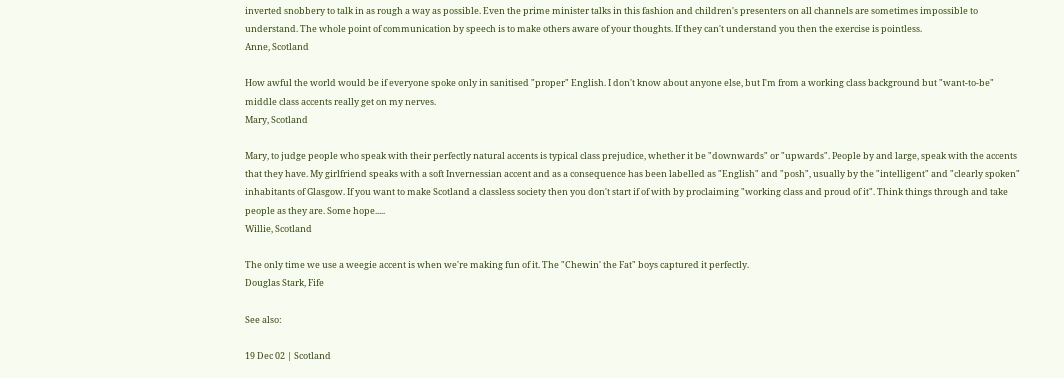inverted snobbery to talk in as rough a way as possible. Even the prime minister talks in this fashion and children's presenters on all channels are sometimes impossible to understand. The whole point of communication by speech is to make others aware of your thoughts. If they can't understand you then the exercise is pointless.
Anne, Scotland

How awful the world would be if everyone spoke only in sanitised "proper" English. I don't know about anyone else, but I'm from a working class background but "want-to-be" middle class accents really get on my nerves.
Mary, Scotland

Mary, to judge people who speak with their perfectly natural accents is typical class prejudice, whether it be "downwards" or "upwards". People by and large, speak with the accents that they have. My girlfriend speaks with a soft Invernessian accent and as a consequence has been labelled as "English" and "posh", usually by the "intelligent" and "clearly spoken" inhabitants of Glasgow. If you want to make Scotland a classless society then you don't start if of with by proclaiming "working class and proud of it". Think things through and take people as they are. Some hope.....
Willie, Scotland

The only time we use a weegie accent is when we're making fun of it. The "Chewin' the Fat" boys captured it perfectly.
Douglas Stark, Fife

See also:

19 Dec 02 | Scotland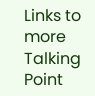Links to more Talking Point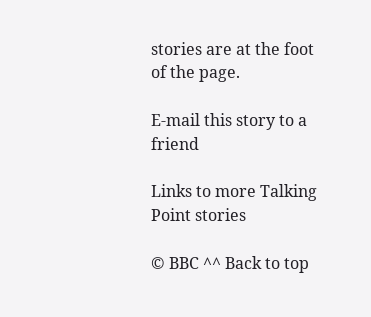stories are at the foot of the page.

E-mail this story to a friend

Links to more Talking Point stories

© BBC ^^ Back to top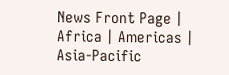News Front Page | Africa | Americas | Asia-Pacific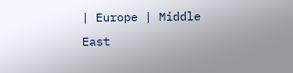| Europe | Middle East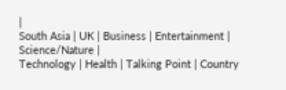|
South Asia | UK | Business | Entertainment | Science/Nature |
Technology | Health | Talking Point | Country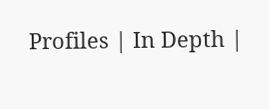Profiles | In Depth |